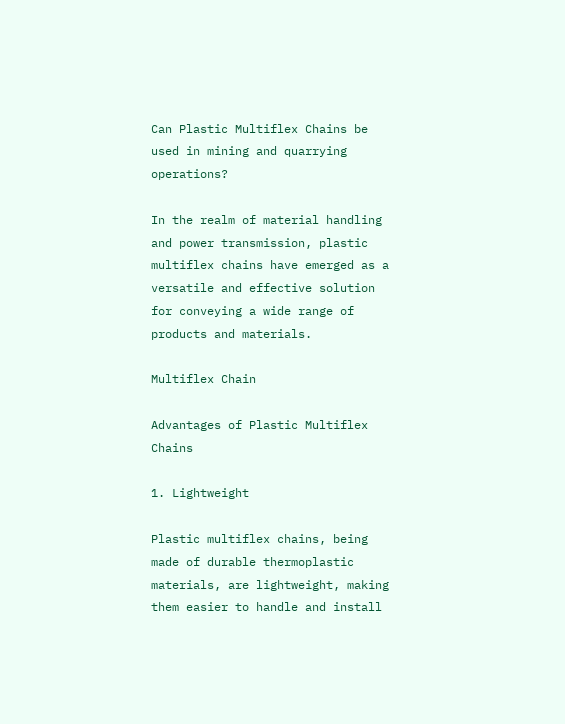Can Plastic Multiflex Chains be used in mining and quarrying operations?

In the realm of material handling and power transmission, plastic multiflex chains have emerged as a versatile and effective solution for conveying a wide range of products and materials.

Multiflex Chain

Advantages of Plastic Multiflex Chains

1. Lightweight

Plastic multiflex chains, being made of durable thermoplastic materials, are lightweight, making them easier to handle and install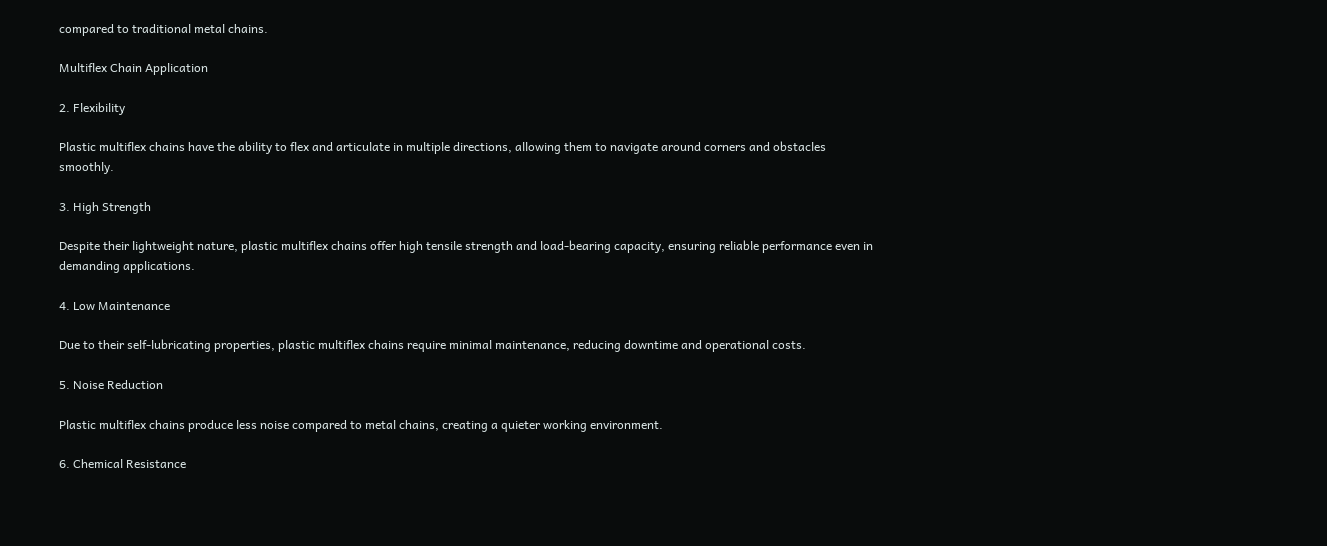compared to traditional metal chains.

Multiflex Chain Application

2. Flexibility

Plastic multiflex chains have the ability to flex and articulate in multiple directions, allowing them to navigate around corners and obstacles smoothly.

3. High Strength

Despite their lightweight nature, plastic multiflex chains offer high tensile strength and load-bearing capacity, ensuring reliable performance even in demanding applications.

4. Low Maintenance

Due to their self-lubricating properties, plastic multiflex chains require minimal maintenance, reducing downtime and operational costs.

5. Noise Reduction

Plastic multiflex chains produce less noise compared to metal chains, creating a quieter working environment.

6. Chemical Resistance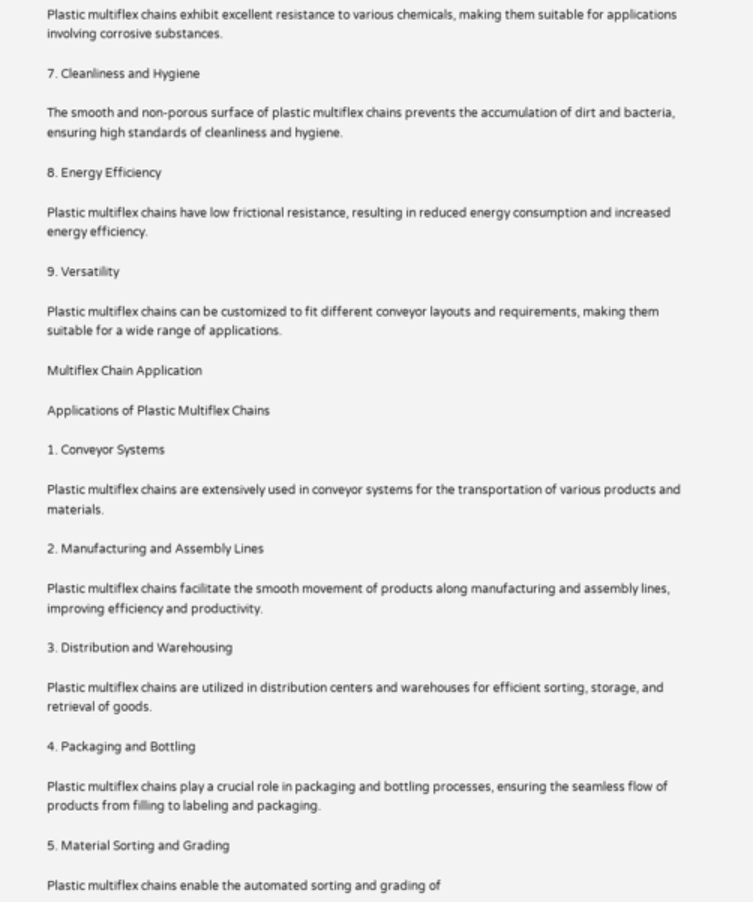Plastic multiflex chains exhibit excellent resistance to various chemicals, making them suitable for applications involving corrosive substances.

7. Cleanliness and Hygiene

The smooth and non-porous surface of plastic multiflex chains prevents the accumulation of dirt and bacteria, ensuring high standards of cleanliness and hygiene.

8. Energy Efficiency

Plastic multiflex chains have low frictional resistance, resulting in reduced energy consumption and increased energy efficiency.

9. Versatility

Plastic multiflex chains can be customized to fit different conveyor layouts and requirements, making them suitable for a wide range of applications.

Multiflex Chain Application

Applications of Plastic Multiflex Chains

1. Conveyor Systems

Plastic multiflex chains are extensively used in conveyor systems for the transportation of various products and materials.

2. Manufacturing and Assembly Lines

Plastic multiflex chains facilitate the smooth movement of products along manufacturing and assembly lines, improving efficiency and productivity.

3. Distribution and Warehousing

Plastic multiflex chains are utilized in distribution centers and warehouses for efficient sorting, storage, and retrieval of goods.

4. Packaging and Bottling

Plastic multiflex chains play a crucial role in packaging and bottling processes, ensuring the seamless flow of products from filling to labeling and packaging.

5. Material Sorting and Grading

Plastic multiflex chains enable the automated sorting and grading of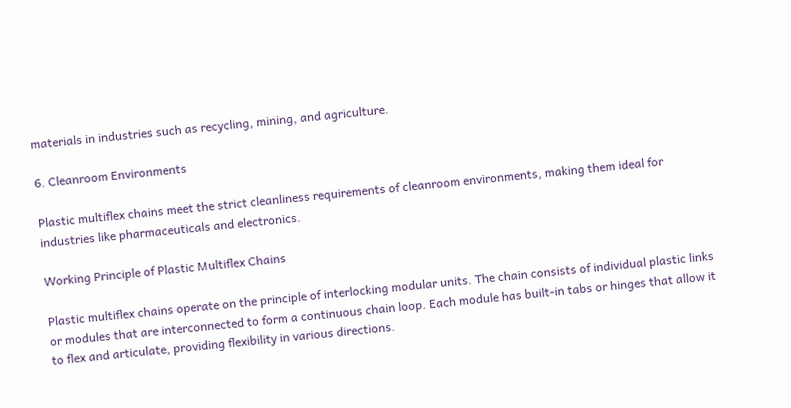materials in industries such as recycling, mining, and agriculture.

6. Cleanroom Environments

Plastic multiflex chains meet the strict cleanliness requirements of cleanroom environments, making them ideal for industries like pharmaceuticals and electronics.

Working Principle of Plastic Multiflex Chains

Plastic multiflex chains operate on the principle of interlocking modular units. The chain consists of individual plastic links or modules that are interconnected to form a continuous chain loop. Each module has built-in tabs or hinges that allow it to flex and articulate, providing flexibility in various directions.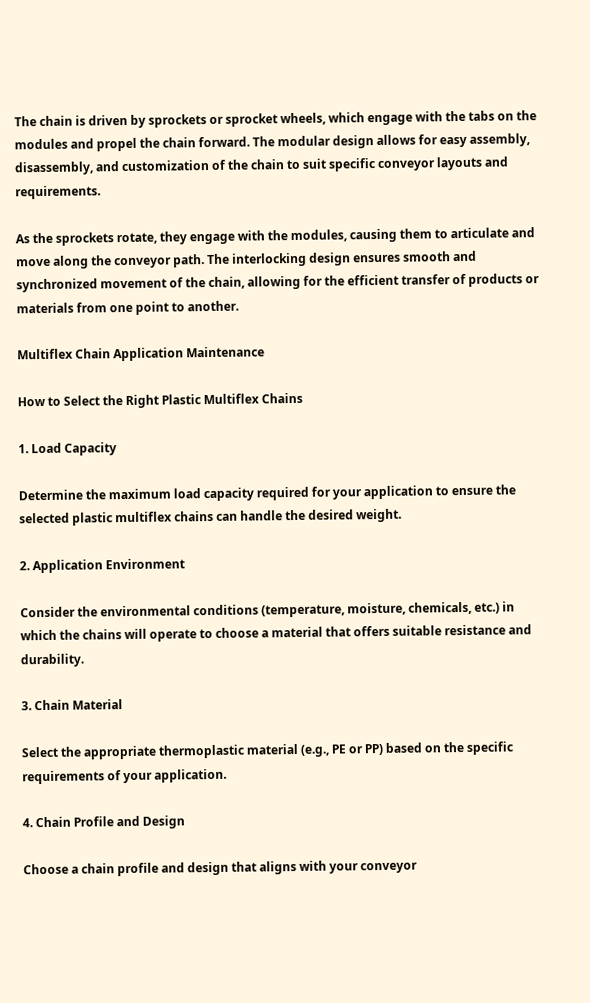The chain is driven by sprockets or sprocket wheels, which engage with the tabs on the modules and propel the chain forward. The modular design allows for easy assembly, disassembly, and customization of the chain to suit specific conveyor layouts and requirements.

As the sprockets rotate, they engage with the modules, causing them to articulate and move along the conveyor path. The interlocking design ensures smooth and synchronized movement of the chain, allowing for the efficient transfer of products or materials from one point to another.

Multiflex Chain Application Maintenance

How to Select the Right Plastic Multiflex Chains

1. Load Capacity

Determine the maximum load capacity required for your application to ensure the selected plastic multiflex chains can handle the desired weight.

2. Application Environment

Consider the environmental conditions (temperature, moisture, chemicals, etc.) in which the chains will operate to choose a material that offers suitable resistance and durability.

3. Chain Material

Select the appropriate thermoplastic material (e.g., PE or PP) based on the specific requirements of your application.

4. Chain Profile and Design

Choose a chain profile and design that aligns with your conveyor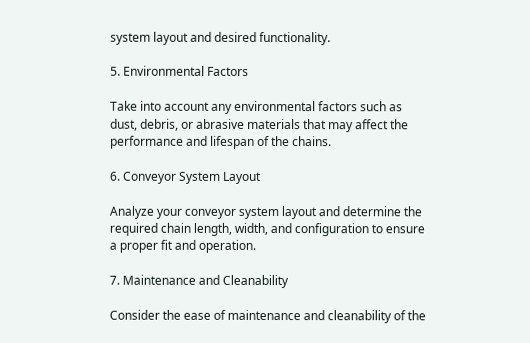system layout and desired functionality.

5. Environmental Factors

Take into account any environmental factors such as dust, debris, or abrasive materials that may affect the performance and lifespan of the chains.

6. Conveyor System Layout

Analyze your conveyor system layout and determine the required chain length, width, and configuration to ensure a proper fit and operation.

7. Maintenance and Cleanability

Consider the ease of maintenance and cleanability of the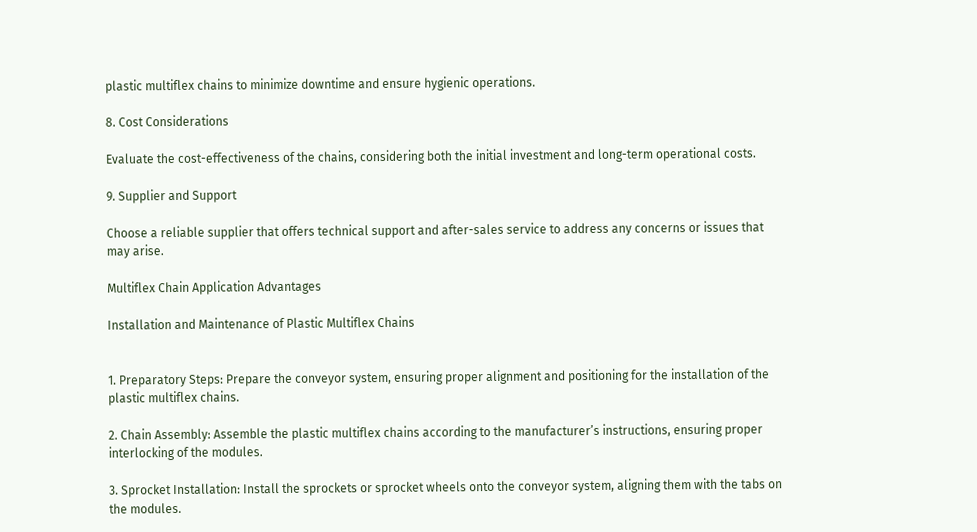plastic multiflex chains to minimize downtime and ensure hygienic operations.

8. Cost Considerations

Evaluate the cost-effectiveness of the chains, considering both the initial investment and long-term operational costs.

9. Supplier and Support

Choose a reliable supplier that offers technical support and after-sales service to address any concerns or issues that may arise.

Multiflex Chain Application Advantages

Installation and Maintenance of Plastic Multiflex Chains


1. Preparatory Steps: Prepare the conveyor system, ensuring proper alignment and positioning for the installation of the plastic multiflex chains.

2. Chain Assembly: Assemble the plastic multiflex chains according to the manufacturer’s instructions, ensuring proper interlocking of the modules.

3. Sprocket Installation: Install the sprockets or sprocket wheels onto the conveyor system, aligning them with the tabs on the modules.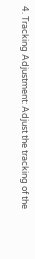4. Tracking Adjustment: Adjust the tracking of the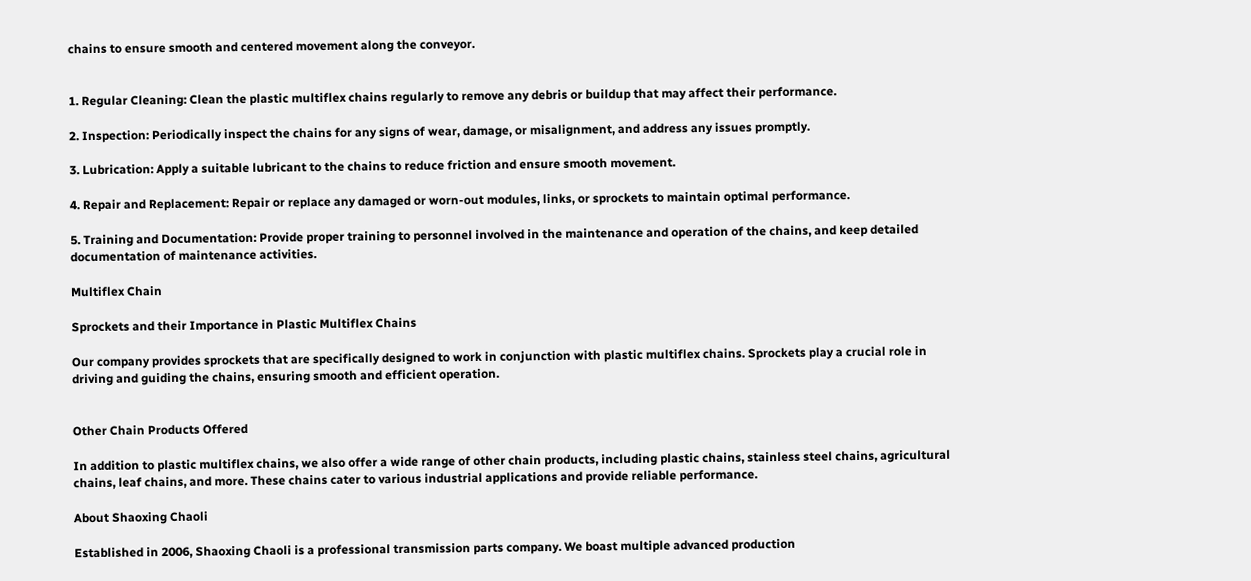chains to ensure smooth and centered movement along the conveyor.


1. Regular Cleaning: Clean the plastic multiflex chains regularly to remove any debris or buildup that may affect their performance.

2. Inspection: Periodically inspect the chains for any signs of wear, damage, or misalignment, and address any issues promptly.

3. Lubrication: Apply a suitable lubricant to the chains to reduce friction and ensure smooth movement.

4. Repair and Replacement: Repair or replace any damaged or worn-out modules, links, or sprockets to maintain optimal performance.

5. Training and Documentation: Provide proper training to personnel involved in the maintenance and operation of the chains, and keep detailed documentation of maintenance activities.

Multiflex Chain

Sprockets and their Importance in Plastic Multiflex Chains

Our company provides sprockets that are specifically designed to work in conjunction with plastic multiflex chains. Sprockets play a crucial role in driving and guiding the chains, ensuring smooth and efficient operation.


Other Chain Products Offered

In addition to plastic multiflex chains, we also offer a wide range of other chain products, including plastic chains, stainless steel chains, agricultural chains, leaf chains, and more. These chains cater to various industrial applications and provide reliable performance.

About Shaoxing Chaoli

Established in 2006, Shaoxing Chaoli is a professional transmission parts company. We boast multiple advanced production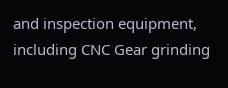and inspection equipment, including CNC Gear grinding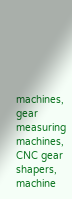machines, gear measuring machines, CNC gear shapers, machine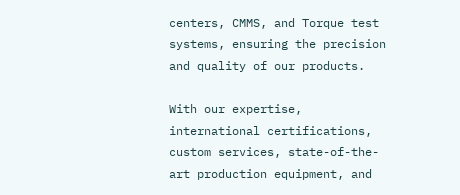centers, CMMS, and Torque test systems, ensuring the precision and quality of our products.

With our expertise, international certifications, custom services, state-of-the-art production equipment, and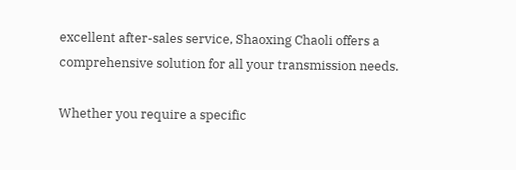excellent after-sales service, Shaoxing Chaoli offers a comprehensive solution for all your transmission needs.

Whether you require a specific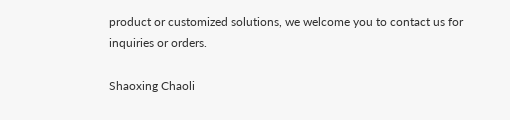product or customized solutions, we welcome you to contact us for inquiries or orders.

Shaoxing Chaoli